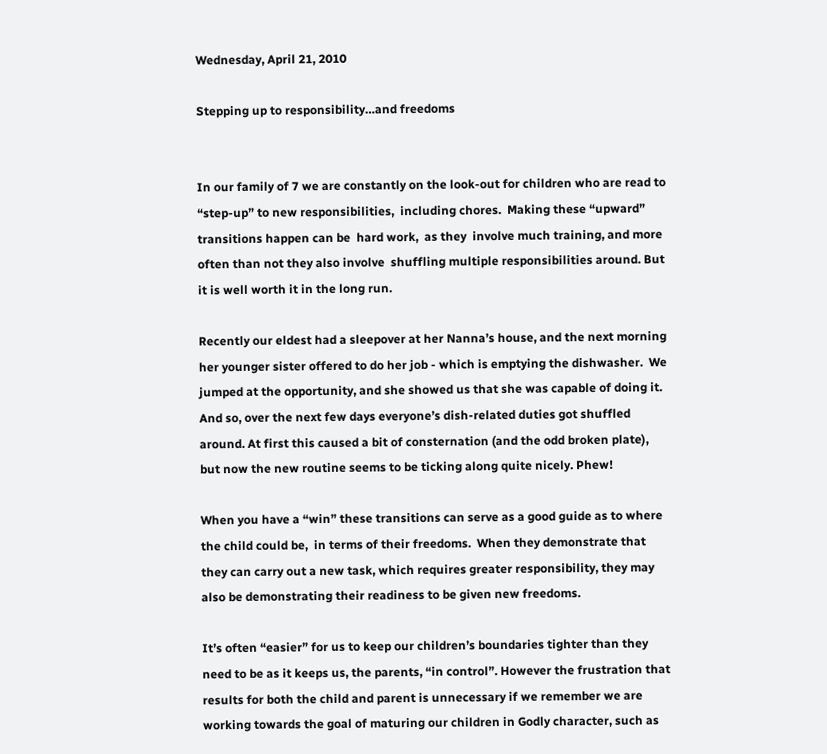Wednesday, April 21, 2010

Stepping up to responsibility…and freedoms


In our family of 7 we are constantly on the look-out for children who are read to “step-up” to new responsibilities,  including chores.  Making these “upward” transitions happen can be  hard work,  as they  involve much training, and more often than not they also involve  shuffling multiple responsibilities around. But it is well worth it in the long run.

Recently our eldest had a sleepover at her Nanna’s house, and the next morning her younger sister offered to do her job - which is emptying the dishwasher.  We jumped at the opportunity, and she showed us that she was capable of doing it.  And so, over the next few days everyone’s dish-related duties got shuffled around. At first this caused a bit of consternation (and the odd broken plate), but now the new routine seems to be ticking along quite nicely. Phew!

When you have a “win” these transitions can serve as a good guide as to where the child could be,  in terms of their freedoms.  When they demonstrate that they can carry out a new task, which requires greater responsibility, they may also be demonstrating their readiness to be given new freedoms.

It’s often “easier” for us to keep our children’s boundaries tighter than they need to be as it keeps us, the parents, “in control”. However the frustration that results for both the child and parent is unnecessary if we remember we are working towards the goal of maturing our children in Godly character, such as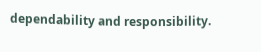dependability and responsibility.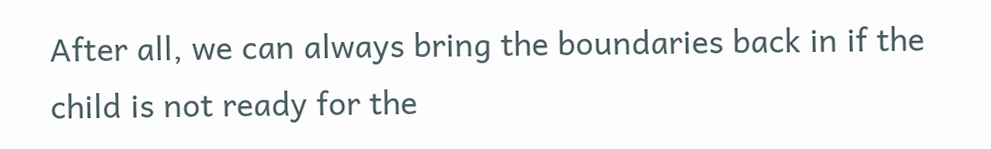After all, we can always bring the boundaries back in if the child is not ready for the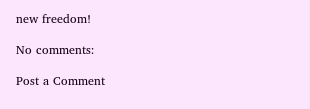new freedom!

No comments:

Post a Comment